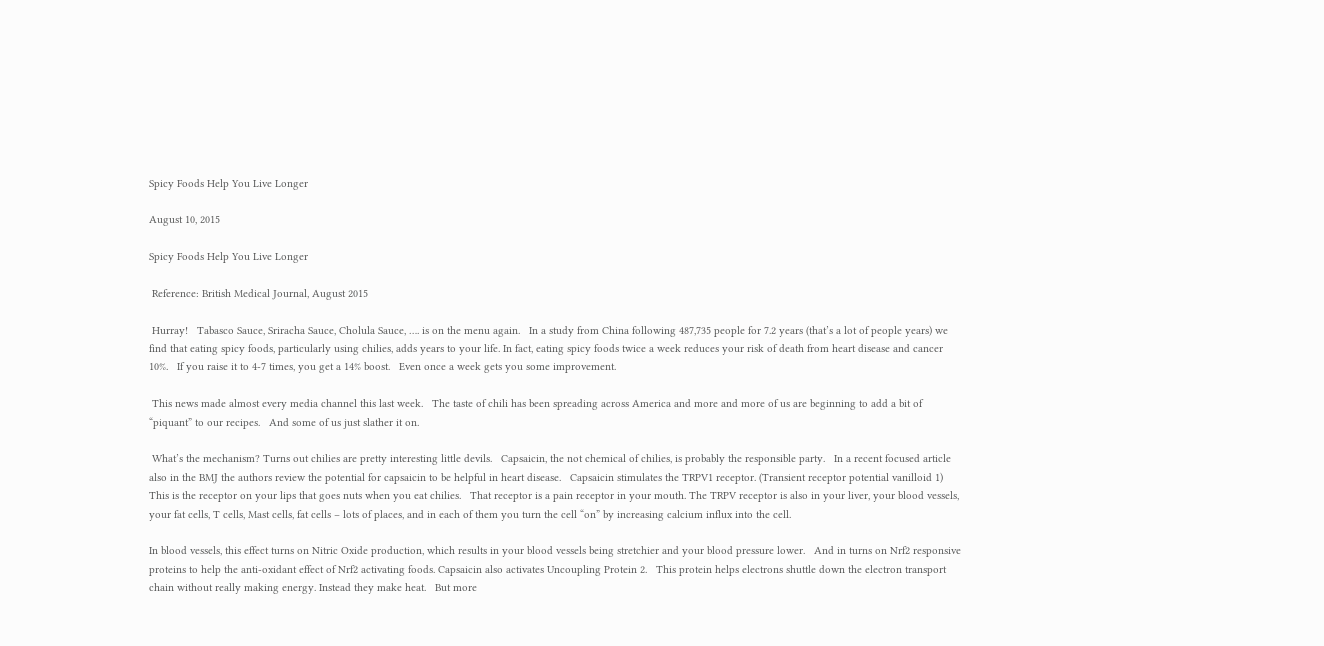Spicy Foods Help You Live Longer

August 10, 2015

Spicy Foods Help You Live Longer

 Reference: British Medical Journal, August 2015

 Hurray!   Tabasco Sauce, Sriracha Sauce, Cholula Sauce, …. is on the menu again.   In a study from China following 487,735 people for 7.2 years (that’s a lot of people years) we find that eating spicy foods, particularly using chilies, adds years to your life. In fact, eating spicy foods twice a week reduces your risk of death from heart disease and cancer 10%.   If you raise it to 4-7 times, you get a 14% boost.   Even once a week gets you some improvement.

 This news made almost every media channel this last week.   The taste of chili has been spreading across America and more and more of us are beginning to add a bit of “piquant” to our recipes.   And some of us just slather it on.

 What’s the mechanism? Turns out chilies are pretty interesting little devils.   Capsaicin, the not chemical of chilies, is probably the responsible party.   In a recent focused article also in the BMJ the authors review the potential for capsaicin to be helpful in heart disease.   Capsaicin stimulates the TRPV1 receptor. (Transient receptor potential vanilloid 1)   This is the receptor on your lips that goes nuts when you eat chilies.   That receptor is a pain receptor in your mouth. The TRPV receptor is also in your liver, your blood vessels, your fat cells, T cells, Mast cells, fat cells – lots of places, and in each of them you turn the cell “on” by increasing calcium influx into the cell.

In blood vessels, this effect turns on Nitric Oxide production, which results in your blood vessels being stretchier and your blood pressure lower.   And in turns on Nrf2 responsive proteins to help the anti-oxidant effect of Nrf2 activating foods. Capsaicin also activates Uncoupling Protein 2.   This protein helps electrons shuttle down the electron transport chain without really making energy. Instead they make heat.   But more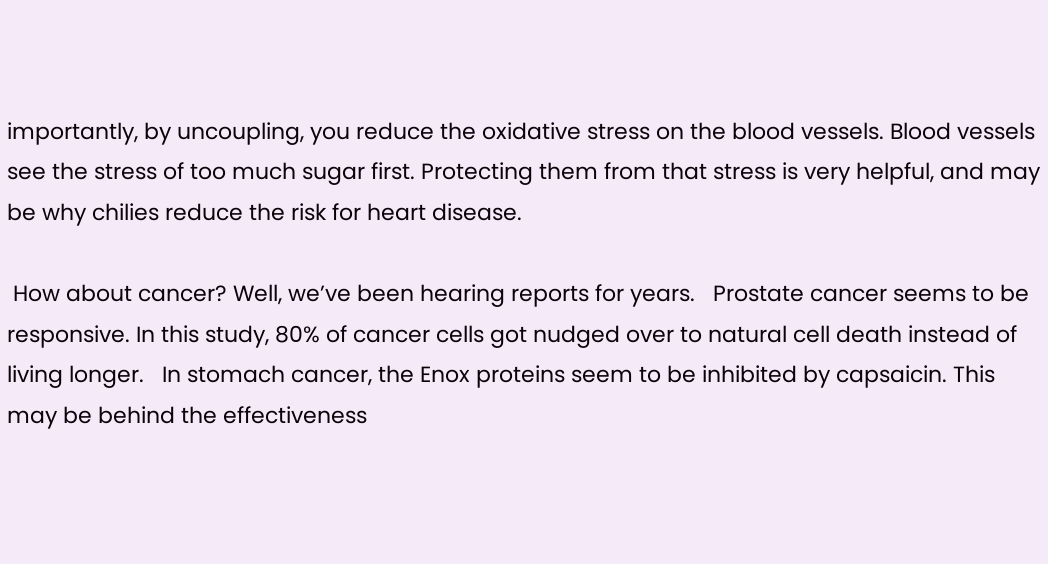importantly, by uncoupling, you reduce the oxidative stress on the blood vessels. Blood vessels see the stress of too much sugar first. Protecting them from that stress is very helpful, and may be why chilies reduce the risk for heart disease.

 How about cancer? Well, we’ve been hearing reports for years.   Prostate cancer seems to be responsive. In this study, 80% of cancer cells got nudged over to natural cell death instead of living longer.   In stomach cancer, the Enox proteins seem to be inhibited by capsaicin. This may be behind the effectiveness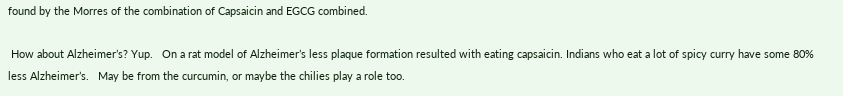found by the Morres of the combination of Capsaicin and EGCG combined.

 How about Alzheimer’s? Yup.   On a rat model of Alzheimer’s less plaque formation resulted with eating capsaicin. Indians who eat a lot of spicy curry have some 80% less Alzheimer’s.   May be from the curcumin, or maybe the chilies play a role too.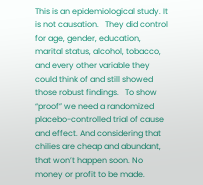This is an epidemiological study. It is not causation.   They did control for age, gender, education, marital status, alcohol, tobacco, and every other variable they could think of and still showed those robust findings.   To show “proof” we need a randomized placebo-controlled trial of cause and effect. And considering that chilies are cheap and abundant, that won’t happen soon. No money or profit to be made.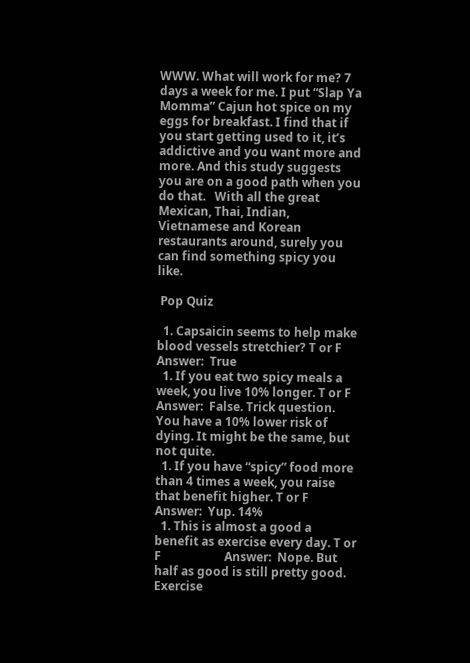WWW. What will work for me? 7 days a week for me. I put “Slap Ya Momma” Cajun hot spice on my eggs for breakfast. I find that if you start getting used to it, it’s addictive and you want more and more. And this study suggests you are on a good path when you do that.   With all the great Mexican, Thai, Indian, Vietnamese and Korean restaurants around, surely you can find something spicy you like.

 Pop Quiz

  1. Capsaicin seems to help make blood vessels stretchier? T or F                      Answer:  True
  1. If you eat two spicy meals a week, you live 10% longer. T or F                     Answer:  False. Trick question. You have a 10% lower risk of dying. It might be the same, but not quite.
  1. If you have “spicy” food more than 4 times a week, you raise that benefit higher. T or F      Answer:  Yup. 14%
  1. This is almost a good a benefit as exercise every day. T or F                     Answer:  Nope. But half as good is still pretty good.   Exercise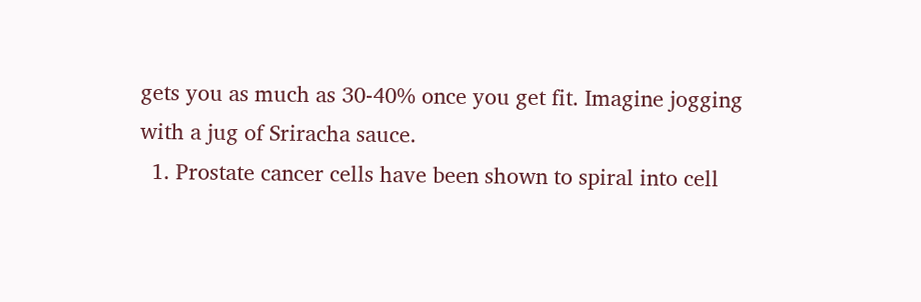gets you as much as 30-40% once you get fit. Imagine jogging with a jug of Sriracha sauce.
  1. Prostate cancer cells have been shown to spiral into cell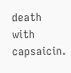death with capsaicin.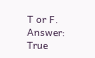T or F.       Answer:    True